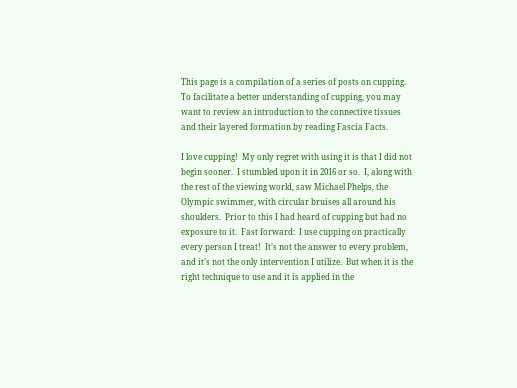This page is a compilation of a series of posts on cupping. To facilitate a better understanding of cupping, you may want to review an introduction to the connective tissues and their layered formation by reading Fascia Facts.

I love cupping!  My only regret with using it is that I did not begin sooner.  I stumbled upon it in 2016 or so.  I, along with the rest of the viewing world, saw Michael Phelps, the Olympic swimmer, with circular bruises all around his shoulders.  Prior to this I had heard of cupping but had no exposure to it.  Fast forward:  I use cupping on practically every person I treat!  It’s not the answer to every problem, and it’s not the only intervention I utilize.  But when it is the right technique to use and it is applied in the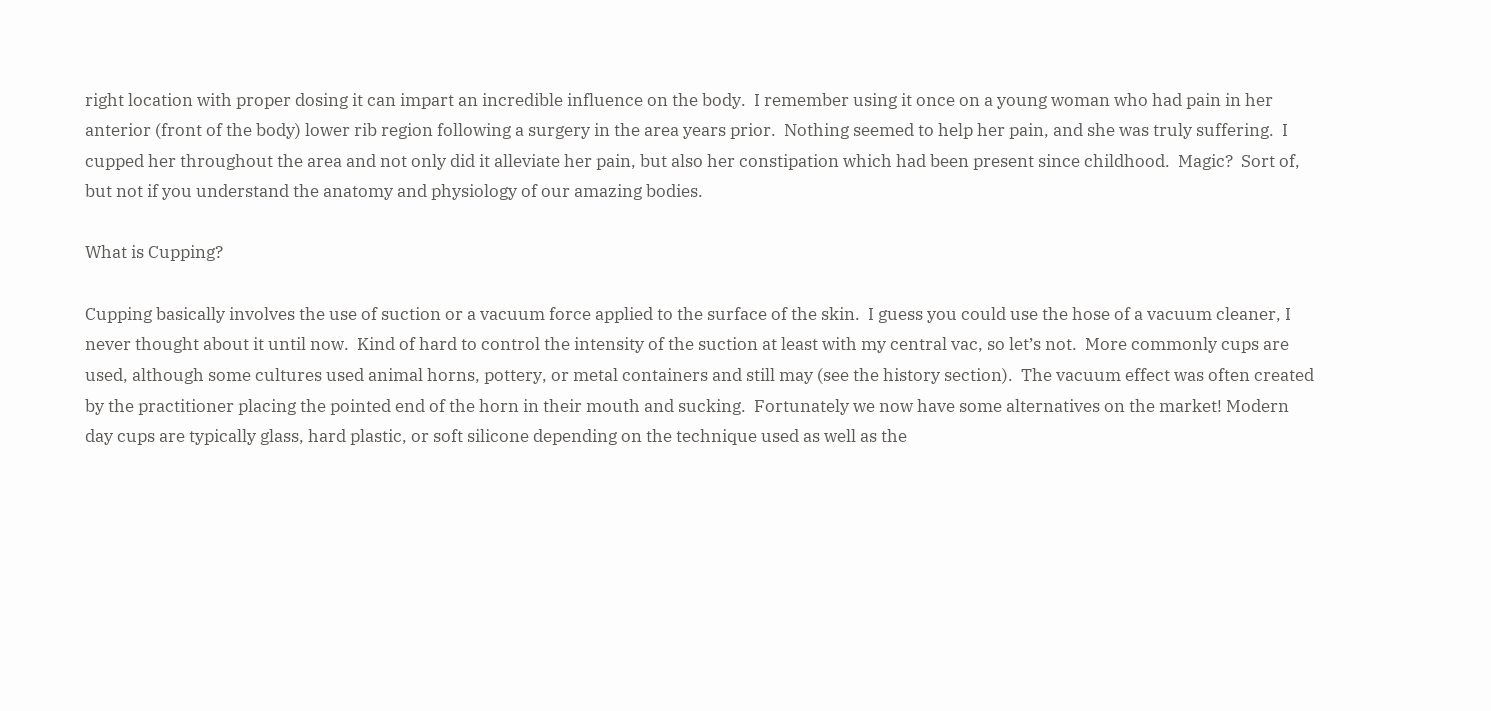right location with proper dosing it can impart an incredible influence on the body.  I remember using it once on a young woman who had pain in her anterior (front of the body) lower rib region following a surgery in the area years prior.  Nothing seemed to help her pain, and she was truly suffering.  I cupped her throughout the area and not only did it alleviate her pain, but also her constipation which had been present since childhood.  Magic?  Sort of, but not if you understand the anatomy and physiology of our amazing bodies.

What is Cupping?

Cupping basically involves the use of suction or a vacuum force applied to the surface of the skin.  I guess you could use the hose of a vacuum cleaner, I never thought about it until now.  Kind of hard to control the intensity of the suction at least with my central vac, so let’s not.  More commonly cups are used, although some cultures used animal horns, pottery, or metal containers and still may (see the history section).  The vacuum effect was often created by the practitioner placing the pointed end of the horn in their mouth and sucking.  Fortunately we now have some alternatives on the market! Modern day cups are typically glass, hard plastic, or soft silicone depending on the technique used as well as the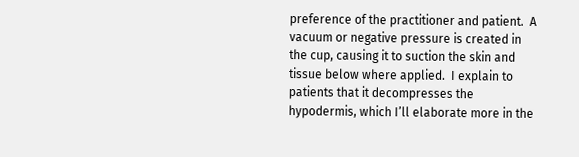preference of the practitioner and patient.  A vacuum or negative pressure is created in the cup, causing it to suction the skin and tissue below where applied.  I explain to patients that it decompresses the hypodermis, which I’ll elaborate more in the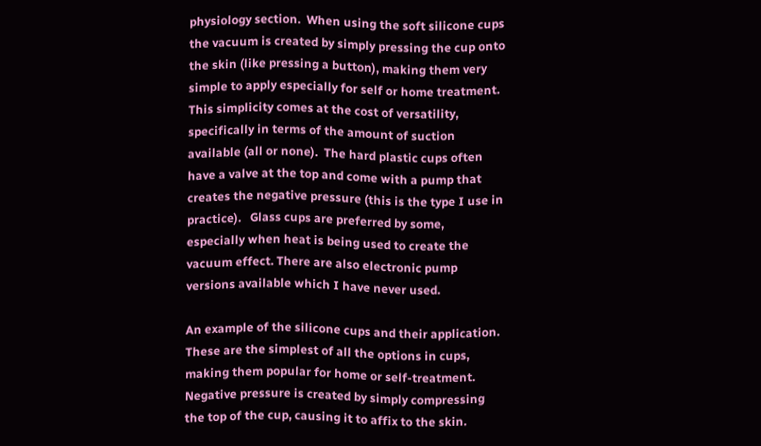physiology section.  When using the soft silicone cups the vacuum is created by simply pressing the cup onto the skin (like pressing a button), making them very simple to apply especially for self or home treatment.  This simplicity comes at the cost of versatility, specifically in terms of the amount of suction available (all or none).  The hard plastic cups often have a valve at the top and come with a pump that creates the negative pressure (this is the type I use in practice).   Glass cups are preferred by some, especially when heat is being used to create the vacuum effect. There are also electronic pump versions available which I have never used.

An example of the silicone cups and their application.  These are the simplest of all the options in cups, making them popular for home or self-treatment.  Negative pressure is created by simply compressing the top of the cup, causing it to affix to the skin.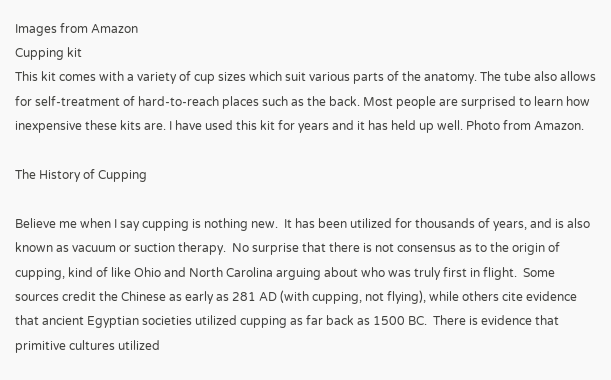Images from Amazon
Cupping kit
This kit comes with a variety of cup sizes which suit various parts of the anatomy. The tube also allows for self-treatment of hard-to-reach places such as the back. Most people are surprised to learn how inexpensive these kits are. I have used this kit for years and it has held up well. Photo from Amazon.

The History of Cupping

Believe me when I say cupping is nothing new.  It has been utilized for thousands of years, and is also known as vacuum or suction therapy.  No surprise that there is not consensus as to the origin of cupping, kind of like Ohio and North Carolina arguing about who was truly first in flight.  Some sources credit the Chinese as early as 281 AD (with cupping, not flying), while others cite evidence that ancient Egyptian societies utilized cupping as far back as 1500 BC.  There is evidence that primitive cultures utilized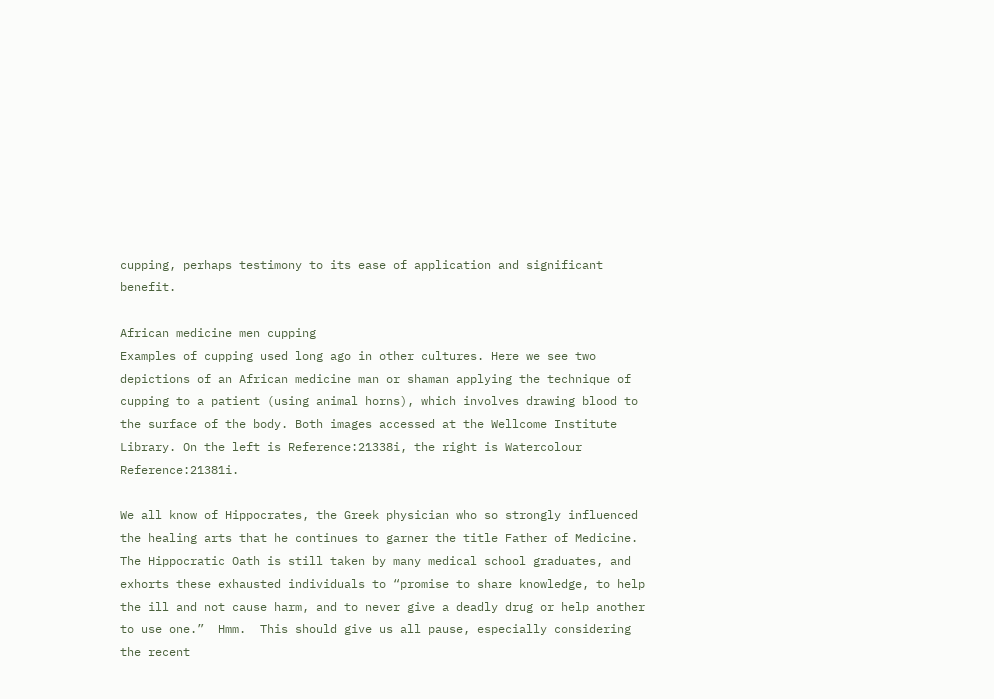cupping, perhaps testimony to its ease of application and significant benefit.

African medicine men cupping
Examples of cupping used long ago in other cultures. Here we see two depictions of an African medicine man or shaman applying the technique of cupping to a patient (using animal horns), which involves drawing blood to the surface of the body. Both images accessed at the Wellcome Institute Library. On the left is Reference:21338i, the right is Watercolour Reference:21381i.

We all know of Hippocrates, the Greek physician who so strongly influenced the healing arts that he continues to garner the title Father of Medicine.  The Hippocratic Oath is still taken by many medical school graduates, and exhorts these exhausted individuals to “promise to share knowledge, to help the ill and not cause harm, and to never give a deadly drug or help another to use one.”  Hmm.  This should give us all pause, especially considering the recent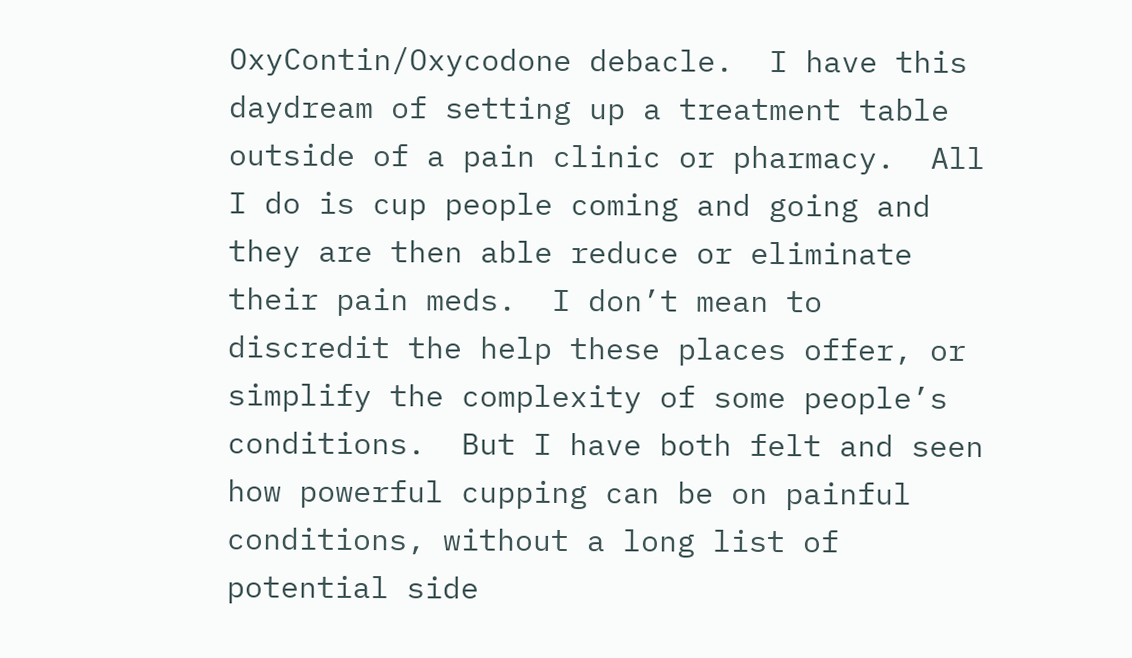OxyContin/Oxycodone debacle.  I have this daydream of setting up a treatment table outside of a pain clinic or pharmacy.  All I do is cup people coming and going and they are then able reduce or eliminate their pain meds.  I don’t mean to discredit the help these places offer, or simplify the complexity of some people’s conditions.  But I have both felt and seen how powerful cupping can be on painful conditions, without a long list of potential side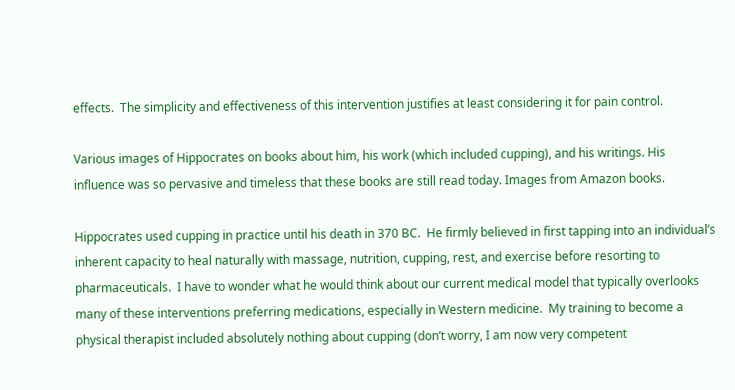effects.  The simplicity and effectiveness of this intervention justifies at least considering it for pain control.

Various images of Hippocrates on books about him, his work (which included cupping), and his writings. His influence was so pervasive and timeless that these books are still read today. Images from Amazon books.

Hippocrates used cupping in practice until his death in 370 BC.  He firmly believed in first tapping into an individual’s inherent capacity to heal naturally with massage, nutrition, cupping, rest, and exercise before resorting to pharmaceuticals.  I have to wonder what he would think about our current medical model that typically overlooks many of these interventions preferring medications, especially in Western medicine.  My training to become a physical therapist included absolutely nothing about cupping (don’t worry, I am now very competent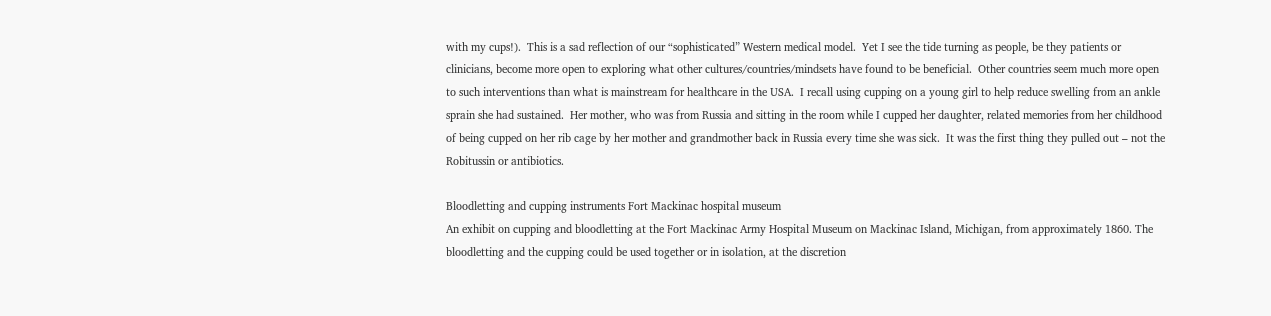with my cups!).  This is a sad reflection of our “sophisticated” Western medical model.  Yet I see the tide turning as people, be they patients or clinicians, become more open to exploring what other cultures/countries/mindsets have found to be beneficial.  Other countries seem much more open to such interventions than what is mainstream for healthcare in the USA.  I recall using cupping on a young girl to help reduce swelling from an ankle sprain she had sustained.  Her mother, who was from Russia and sitting in the room while I cupped her daughter, related memories from her childhood of being cupped on her rib cage by her mother and grandmother back in Russia every time she was sick.  It was the first thing they pulled out – not the Robitussin or antibiotics.

Bloodletting and cupping instruments Fort Mackinac hospital museum
An exhibit on cupping and bloodletting at the Fort Mackinac Army Hospital Museum on Mackinac Island, Michigan, from approximately 1860. The bloodletting and the cupping could be used together or in isolation, at the discretion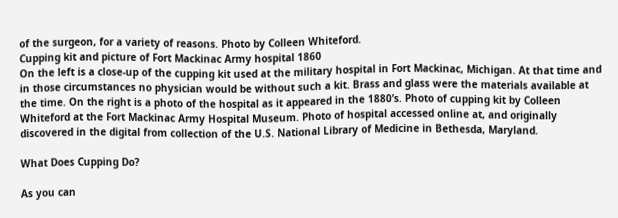of the surgeon, for a variety of reasons. Photo by Colleen Whiteford.
Cupping kit and picture of Fort Mackinac Army hospital 1860
On the left is a close-up of the cupping kit used at the military hospital in Fort Mackinac, Michigan. At that time and in those circumstances no physician would be without such a kit. Brass and glass were the materials available at the time. On the right is a photo of the hospital as it appeared in the 1880’s. Photo of cupping kit by Colleen Whiteford at the Fort Mackinac Army Hospital Museum. Photo of hospital accessed online at, and originally discovered in the digital from collection of the U.S. National Library of Medicine in Bethesda, Maryland.

What Does Cupping Do?

As you can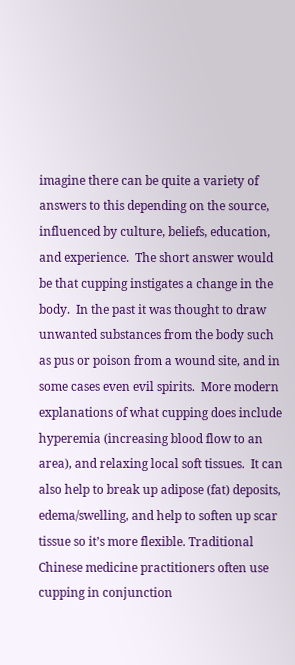imagine there can be quite a variety of answers to this depending on the source, influenced by culture, beliefs, education, and experience.  The short answer would be that cupping instigates a change in the body.  In the past it was thought to draw unwanted substances from the body such as pus or poison from a wound site, and in some cases even evil spirits.  More modern explanations of what cupping does include hyperemia (increasing blood flow to an area), and relaxing local soft tissues.  It can also help to break up adipose (fat) deposits, edema/swelling, and help to soften up scar tissue so it’s more flexible. Traditional Chinese medicine practitioners often use cupping in conjunction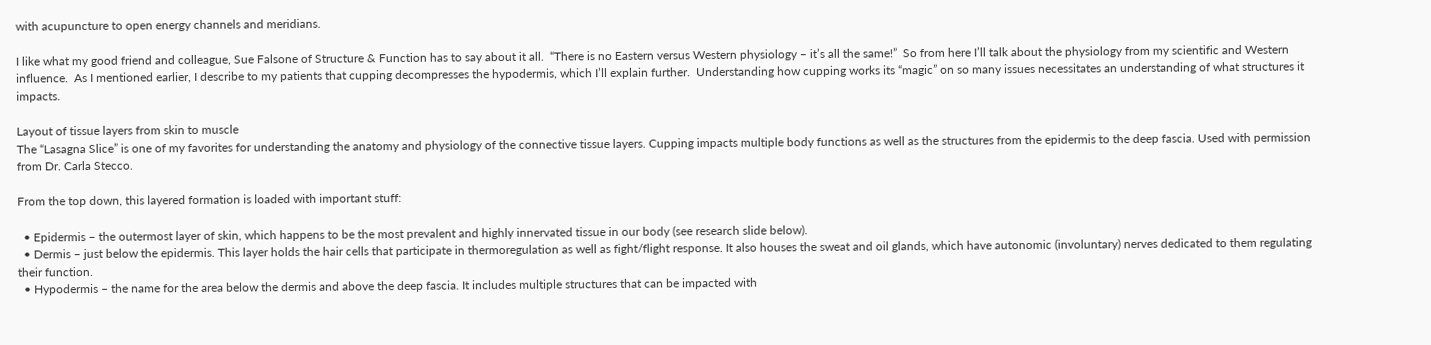with acupuncture to open energy channels and meridians.

I like what my good friend and colleague, Sue Falsone of Structure & Function has to say about it all.  “There is no Eastern versus Western physiology – it’s all the same!”  So from here I’ll talk about the physiology from my scientific and Western influence.  As I mentioned earlier, I describe to my patients that cupping decompresses the hypodermis, which I’ll explain further.  Understanding how cupping works its “magic” on so many issues necessitates an understanding of what structures it impacts.

Layout of tissue layers from skin to muscle
The “Lasagna Slice” is one of my favorites for understanding the anatomy and physiology of the connective tissue layers. Cupping impacts multiple body functions as well as the structures from the epidermis to the deep fascia. Used with permission from Dr. Carla Stecco.

From the top down, this layered formation is loaded with important stuff:

  • Epidermis – the outermost layer of skin, which happens to be the most prevalent and highly innervated tissue in our body (see research slide below).
  • Dermis – just below the epidermis. This layer holds the hair cells that participate in thermoregulation as well as fight/flight response. It also houses the sweat and oil glands, which have autonomic (involuntary) nerves dedicated to them regulating their function.
  • Hypodermis – the name for the area below the dermis and above the deep fascia. It includes multiple structures that can be impacted with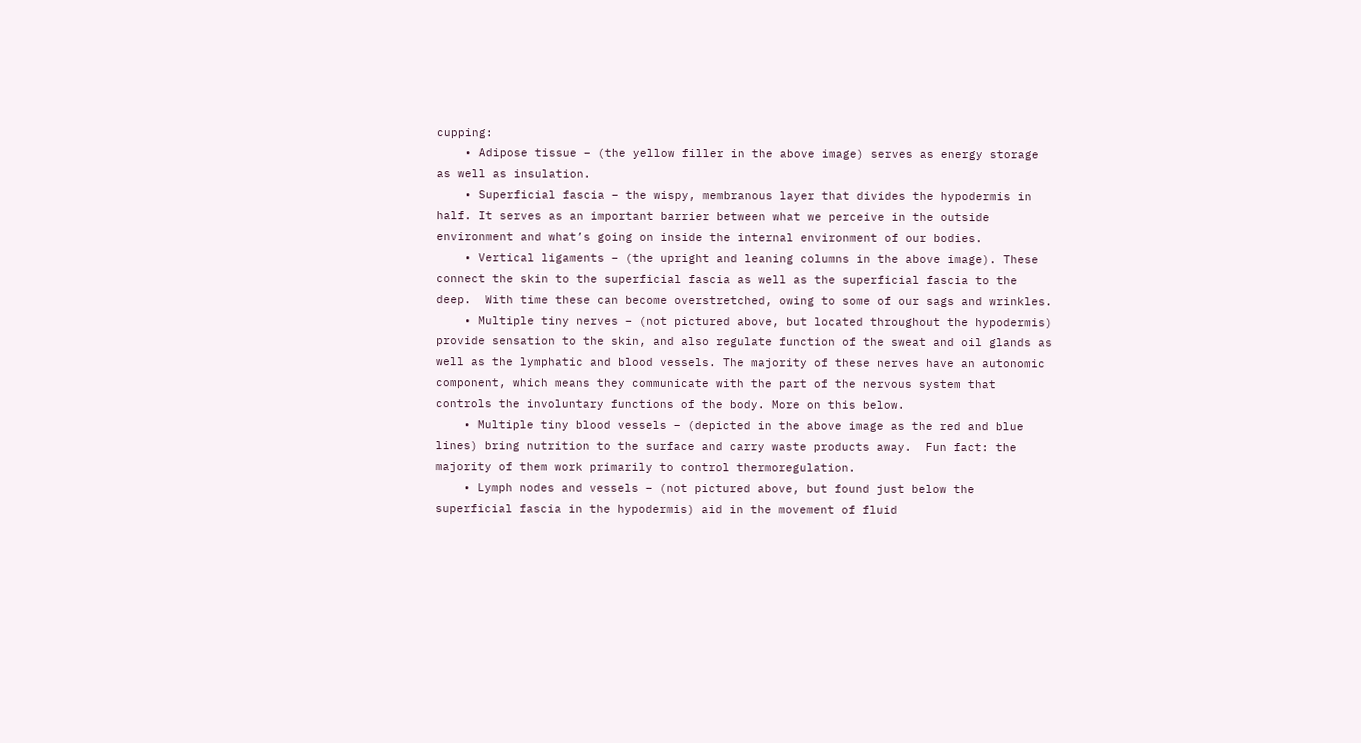cupping:
    • Adipose tissue – (the yellow filler in the above image) serves as energy storage as well as insulation.
    • Superficial fascia – the wispy, membranous layer that divides the hypodermis in half. It serves as an important barrier between what we perceive in the outside environment and what’s going on inside the internal environment of our bodies.
    • Vertical ligaments – (the upright and leaning columns in the above image). These connect the skin to the superficial fascia as well as the superficial fascia to the deep.  With time these can become overstretched, owing to some of our sags and wrinkles.
    • Multiple tiny nerves – (not pictured above, but located throughout the hypodermis) provide sensation to the skin, and also regulate function of the sweat and oil glands as well as the lymphatic and blood vessels. The majority of these nerves have an autonomic component, which means they communicate with the part of the nervous system that controls the involuntary functions of the body. More on this below.
    • Multiple tiny blood vessels – (depicted in the above image as the red and blue lines) bring nutrition to the surface and carry waste products away.  Fun fact: the majority of them work primarily to control thermoregulation.
    • Lymph nodes and vessels – (not pictured above, but found just below the superficial fascia in the hypodermis) aid in the movement of fluid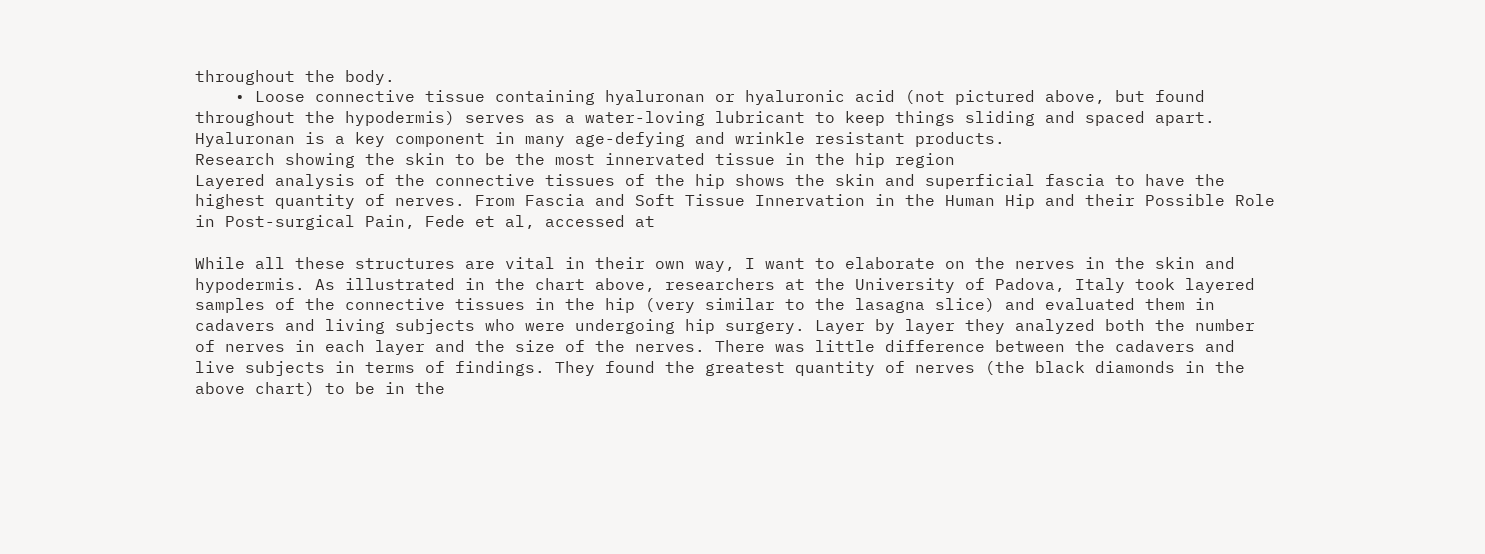throughout the body.
    • Loose connective tissue containing hyaluronan or hyaluronic acid (not pictured above, but found throughout the hypodermis) serves as a water-loving lubricant to keep things sliding and spaced apart.  Hyaluronan is a key component in many age-defying and wrinkle resistant products.
Research showing the skin to be the most innervated tissue in the hip region
Layered analysis of the connective tissues of the hip shows the skin and superficial fascia to have the highest quantity of nerves. From Fascia and Soft Tissue Innervation in the Human Hip and their Possible Role in Post-surgical Pain, Fede et al, accessed at

While all these structures are vital in their own way, I want to elaborate on the nerves in the skin and hypodermis. As illustrated in the chart above, researchers at the University of Padova, Italy took layered samples of the connective tissues in the hip (very similar to the lasagna slice) and evaluated them in cadavers and living subjects who were undergoing hip surgery. Layer by layer they analyzed both the number of nerves in each layer and the size of the nerves. There was little difference between the cadavers and live subjects in terms of findings. They found the greatest quantity of nerves (the black diamonds in the above chart) to be in the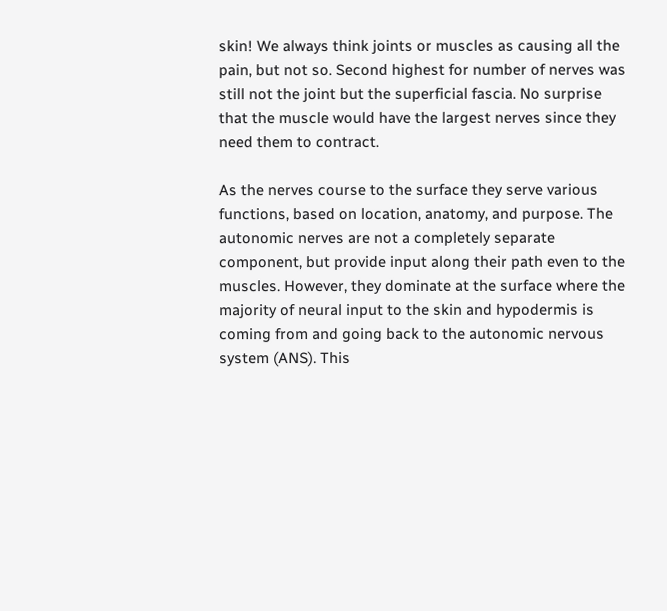skin! We always think joints or muscles as causing all the pain, but not so. Second highest for number of nerves was still not the joint but the superficial fascia. No surprise that the muscle would have the largest nerves since they need them to contract.

As the nerves course to the surface they serve various functions, based on location, anatomy, and purpose. The autonomic nerves are not a completely separate component, but provide input along their path even to the muscles. However, they dominate at the surface where the majority of neural input to the skin and hypodermis is coming from and going back to the autonomic nervous system (ANS). This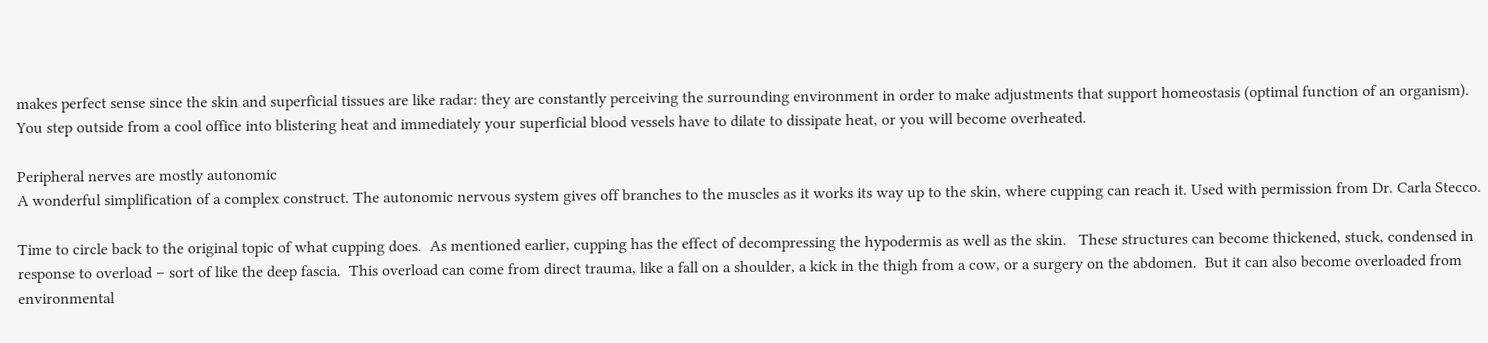makes perfect sense since the skin and superficial tissues are like radar: they are constantly perceiving the surrounding environment in order to make adjustments that support homeostasis (optimal function of an organism). You step outside from a cool office into blistering heat and immediately your superficial blood vessels have to dilate to dissipate heat, or you will become overheated.

Peripheral nerves are mostly autonomic
A wonderful simplification of a complex construct. The autonomic nervous system gives off branches to the muscles as it works its way up to the skin, where cupping can reach it. Used with permission from Dr. Carla Stecco.

Time to circle back to the original topic of what cupping does.  As mentioned earlier, cupping has the effect of decompressing the hypodermis as well as the skin.   These structures can become thickened, stuck, condensed in response to overload – sort of like the deep fascia.  This overload can come from direct trauma, like a fall on a shoulder, a kick in the thigh from a cow, or a surgery on the abdomen.  But it can also become overloaded from environmental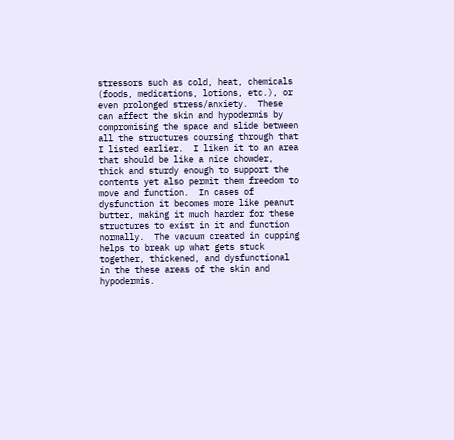stressors such as cold, heat, chemicals (foods, medications, lotions, etc.), or even prolonged stress/anxiety.  These can affect the skin and hypodermis by compromising the space and slide between all the structures coursing through that I listed earlier.  I liken it to an area that should be like a nice chowder, thick and sturdy enough to support the contents yet also permit them freedom to move and function.  In cases of dysfunction it becomes more like peanut butter, making it much harder for these structures to exist in it and function normally.  The vacuum created in cupping helps to break up what gets stuck together, thickened, and dysfunctional in the these areas of the skin and hypodermis.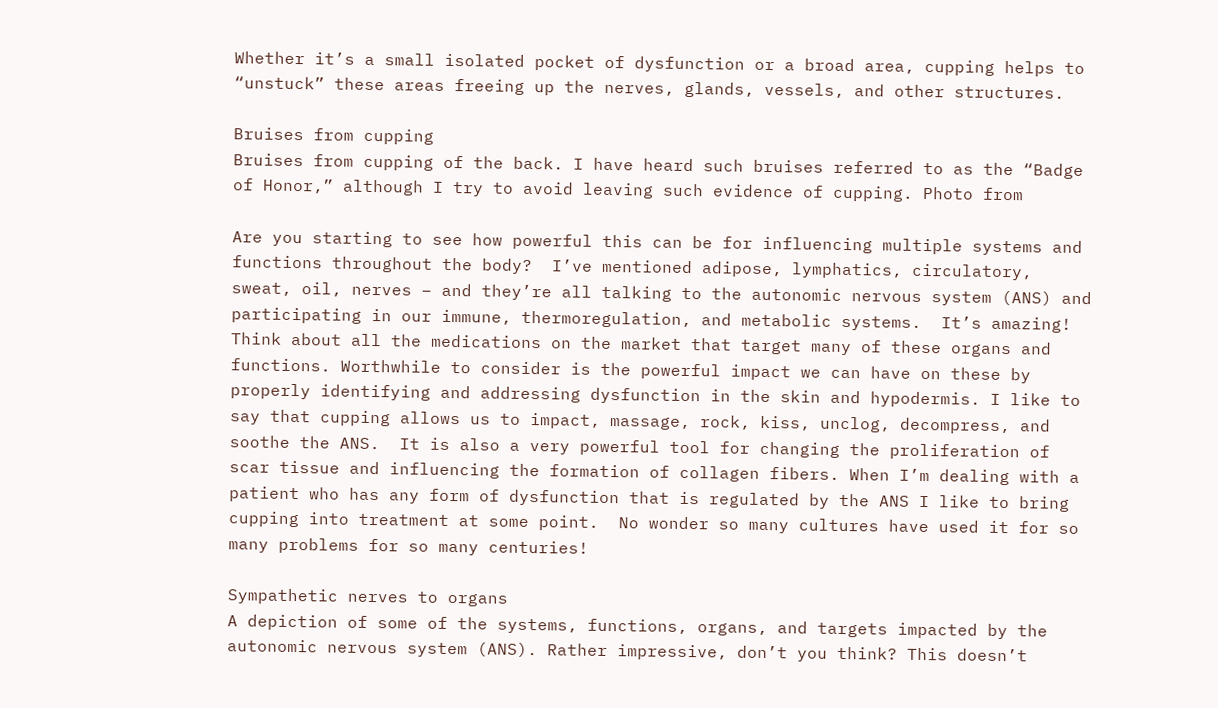Whether it’s a small isolated pocket of dysfunction or a broad area, cupping helps to “unstuck” these areas freeing up the nerves, glands, vessels, and other structures.

Bruises from cupping
Bruises from cupping of the back. I have heard such bruises referred to as the “Badge of Honor,” although I try to avoid leaving such evidence of cupping. Photo from

Are you starting to see how powerful this can be for influencing multiple systems and functions throughout the body?  I’ve mentioned adipose, lymphatics, circulatory, sweat, oil, nerves – and they’re all talking to the autonomic nervous system (ANS) and participating in our immune, thermoregulation, and metabolic systems.  It’s amazing!  Think about all the medications on the market that target many of these organs and functions. Worthwhile to consider is the powerful impact we can have on these by properly identifying and addressing dysfunction in the skin and hypodermis. I like to say that cupping allows us to impact, massage, rock, kiss, unclog, decompress, and soothe the ANS.  It is also a very powerful tool for changing the proliferation of scar tissue and influencing the formation of collagen fibers. When I’m dealing with a patient who has any form of dysfunction that is regulated by the ANS I like to bring cupping into treatment at some point.  No wonder so many cultures have used it for so many problems for so many centuries!

Sympathetic nerves to organs
A depiction of some of the systems, functions, organs, and targets impacted by the autonomic nervous system (ANS). Rather impressive, don’t you think? This doesn’t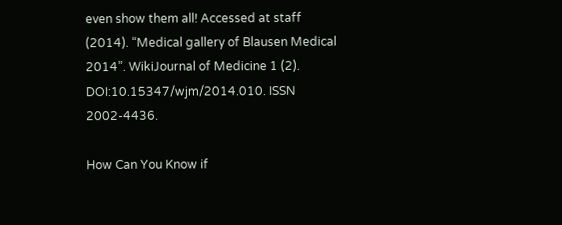even show them all! Accessed at staff (2014). “Medical gallery of Blausen Medical 2014”. WikiJournal of Medicine 1 (2). DOI:10.15347/wjm/2014.010. ISSN 2002-4436.

How Can You Know if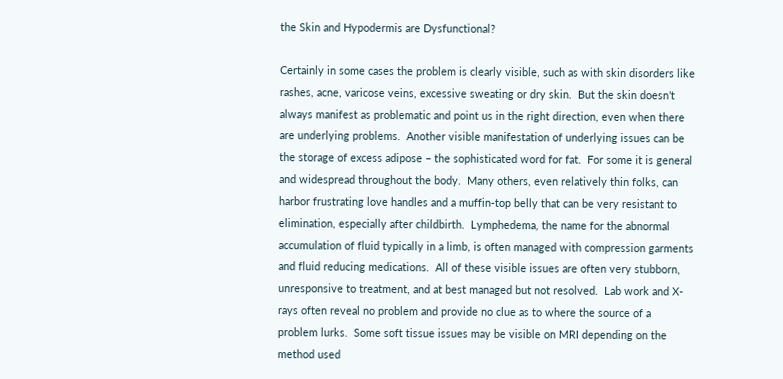the Skin and Hypodermis are Dysfunctional?

Certainly in some cases the problem is clearly visible, such as with skin disorders like rashes, acne, varicose veins, excessive sweating or dry skin.  But the skin doesn’t always manifest as problematic and point us in the right direction, even when there are underlying problems.  Another visible manifestation of underlying issues can be the storage of excess adipose – the sophisticated word for fat.  For some it is general and widespread throughout the body.  Many others, even relatively thin folks, can harbor frustrating love handles and a muffin-top belly that can be very resistant to elimination, especially after childbirth.  Lymphedema, the name for the abnormal accumulation of fluid typically in a limb, is often managed with compression garments and fluid reducing medications.  All of these visible issues are often very stubborn, unresponsive to treatment, and at best managed but not resolved.  Lab work and X-rays often reveal no problem and provide no clue as to where the source of a problem lurks.  Some soft tissue issues may be visible on MRI depending on the method used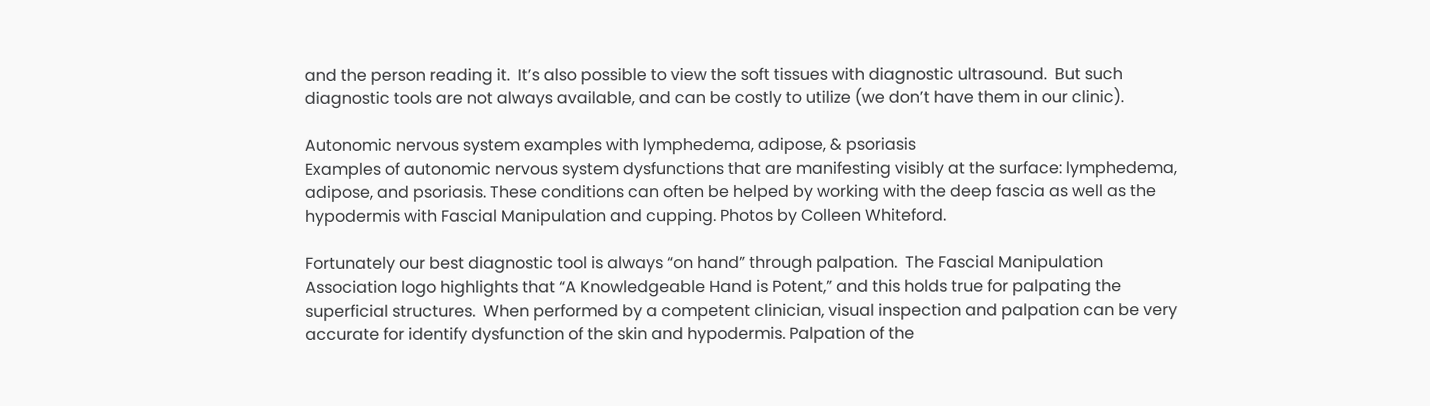and the person reading it.  It’s also possible to view the soft tissues with diagnostic ultrasound.  But such diagnostic tools are not always available, and can be costly to utilize (we don’t have them in our clinic).

Autonomic nervous system examples with lymphedema, adipose, & psoriasis
Examples of autonomic nervous system dysfunctions that are manifesting visibly at the surface: lymphedema, adipose, and psoriasis. These conditions can often be helped by working with the deep fascia as well as the hypodermis with Fascial Manipulation and cupping. Photos by Colleen Whiteford.

Fortunately our best diagnostic tool is always “on hand” through palpation.  The Fascial Manipulation Association logo highlights that “A Knowledgeable Hand is Potent,” and this holds true for palpating the superficial structures.  When performed by a competent clinician, visual inspection and palpation can be very accurate for identify dysfunction of the skin and hypodermis. Palpation of the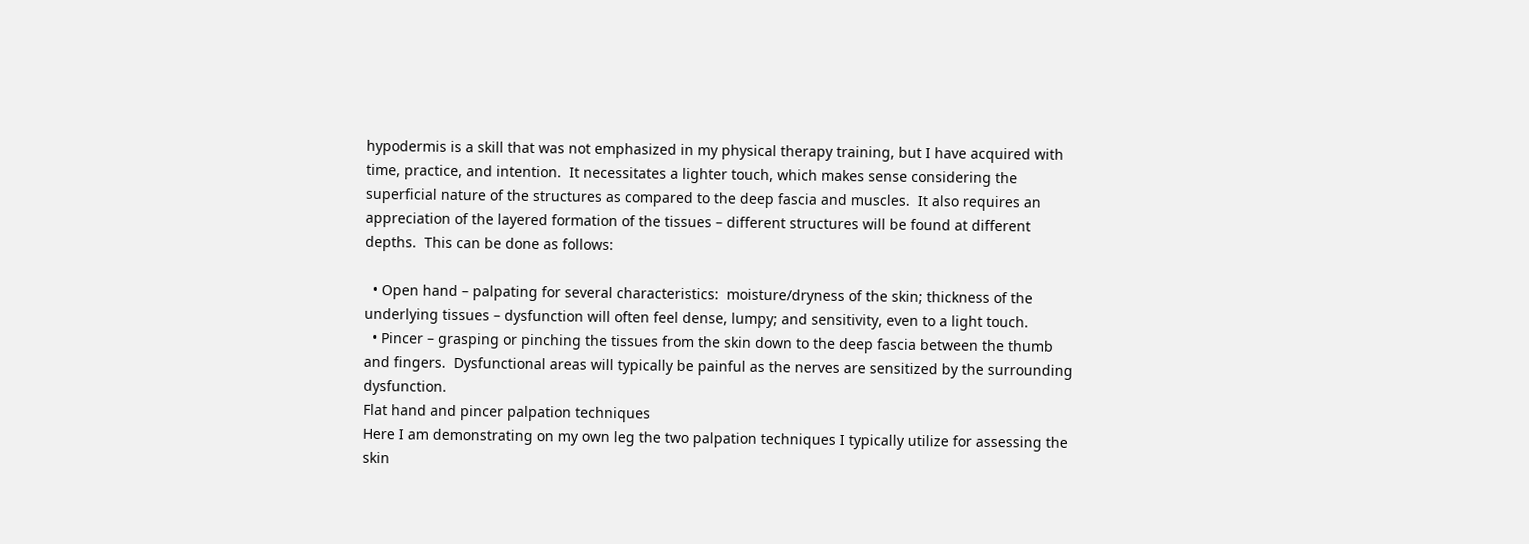hypodermis is a skill that was not emphasized in my physical therapy training, but I have acquired with time, practice, and intention.  It necessitates a lighter touch, which makes sense considering the superficial nature of the structures as compared to the deep fascia and muscles.  It also requires an appreciation of the layered formation of the tissues – different structures will be found at different depths.  This can be done as follows:

  • Open hand – palpating for several characteristics:  moisture/dryness of the skin; thickness of the underlying tissues – dysfunction will often feel dense, lumpy; and sensitivity, even to a light touch.
  • Pincer – grasping or pinching the tissues from the skin down to the deep fascia between the thumb and fingers.  Dysfunctional areas will typically be painful as the nerves are sensitized by the surrounding dysfunction.
Flat hand and pincer palpation techniques
Here I am demonstrating on my own leg the two palpation techniques I typically utilize for assessing the skin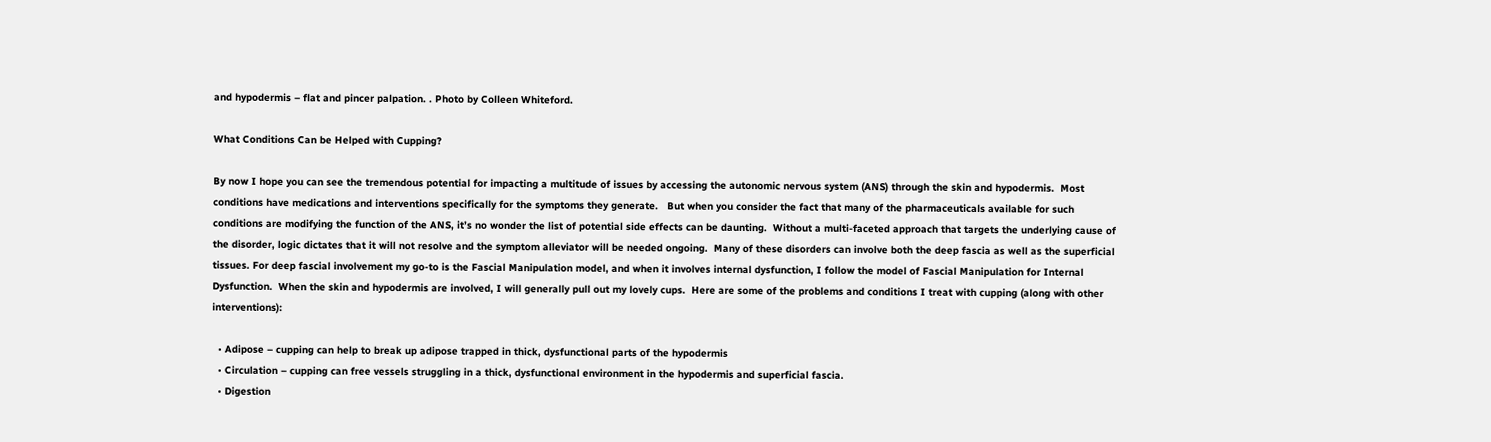and hypodermis – flat and pincer palpation. . Photo by Colleen Whiteford.

What Conditions Can be Helped with Cupping?

By now I hope you can see the tremendous potential for impacting a multitude of issues by accessing the autonomic nervous system (ANS) through the skin and hypodermis.  Most conditions have medications and interventions specifically for the symptoms they generate.   But when you consider the fact that many of the pharmaceuticals available for such conditions are modifying the function of the ANS, it’s no wonder the list of potential side effects can be daunting.  Without a multi-faceted approach that targets the underlying cause of the disorder, logic dictates that it will not resolve and the symptom alleviator will be needed ongoing.  Many of these disorders can involve both the deep fascia as well as the superficial tissues. For deep fascial involvement my go-to is the Fascial Manipulation model, and when it involves internal dysfunction, I follow the model of Fascial Manipulation for Internal Dysfunction.  When the skin and hypodermis are involved, I will generally pull out my lovely cups.  Here are some of the problems and conditions I treat with cupping (along with other interventions):

  • Adipose – cupping can help to break up adipose trapped in thick, dysfunctional parts of the hypodermis
  • Circulation – cupping can free vessels struggling in a thick, dysfunctional environment in the hypodermis and superficial fascia.
  • Digestion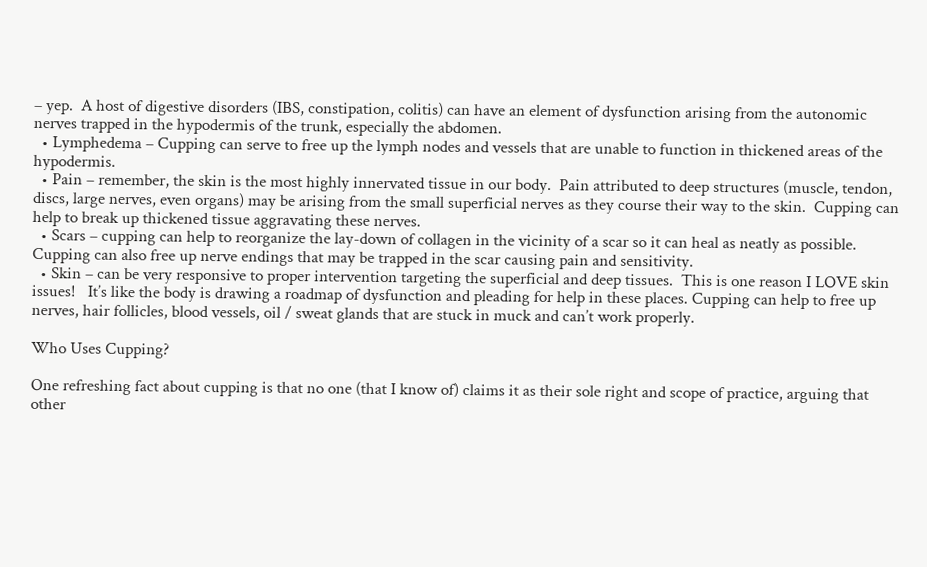– yep.  A host of digestive disorders (IBS, constipation, colitis) can have an element of dysfunction arising from the autonomic nerves trapped in the hypodermis of the trunk, especially the abdomen.
  • Lymphedema – Cupping can serve to free up the lymph nodes and vessels that are unable to function in thickened areas of the hypodermis.
  • Pain – remember, the skin is the most highly innervated tissue in our body.  Pain attributed to deep structures (muscle, tendon, discs, large nerves, even organs) may be arising from the small superficial nerves as they course their way to the skin.  Cupping can help to break up thickened tissue aggravating these nerves.
  • Scars – cupping can help to reorganize the lay-down of collagen in the vicinity of a scar so it can heal as neatly as possible.  Cupping can also free up nerve endings that may be trapped in the scar causing pain and sensitivity.
  • Skin – can be very responsive to proper intervention targeting the superficial and deep tissues.  This is one reason I LOVE skin issues!   It’s like the body is drawing a roadmap of dysfunction and pleading for help in these places. Cupping can help to free up nerves, hair follicles, blood vessels, oil / sweat glands that are stuck in muck and can’t work properly.

Who Uses Cupping?

One refreshing fact about cupping is that no one (that I know of) claims it as their sole right and scope of practice, arguing that other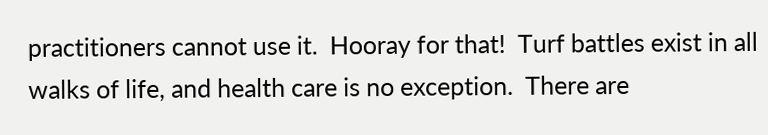practitioners cannot use it.  Hooray for that!  Turf battles exist in all walks of life, and health care is no exception.  There are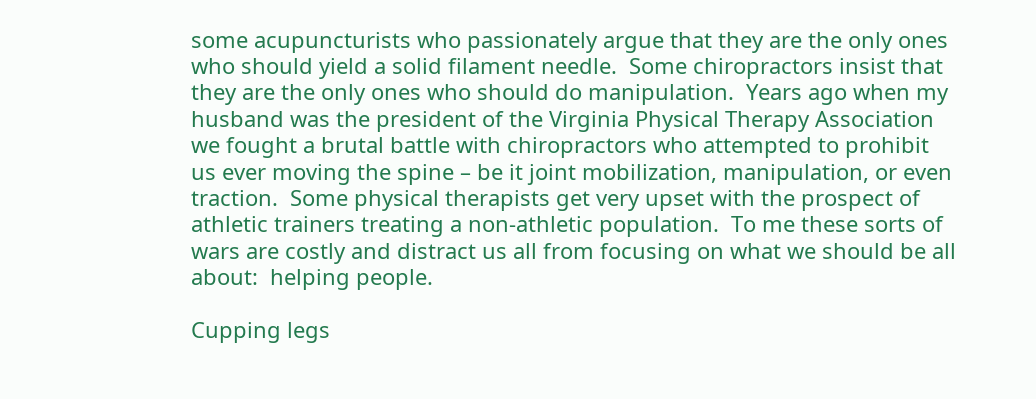some acupuncturists who passionately argue that they are the only ones who should yield a solid filament needle.  Some chiropractors insist that they are the only ones who should do manipulation.  Years ago when my husband was the president of the Virginia Physical Therapy Association we fought a brutal battle with chiropractors who attempted to prohibit us ever moving the spine – be it joint mobilization, manipulation, or even traction.  Some physical therapists get very upset with the prospect of athletic trainers treating a non-athletic population.  To me these sorts of wars are costly and distract us all from focusing on what we should be all about:  helping people.

Cupping legs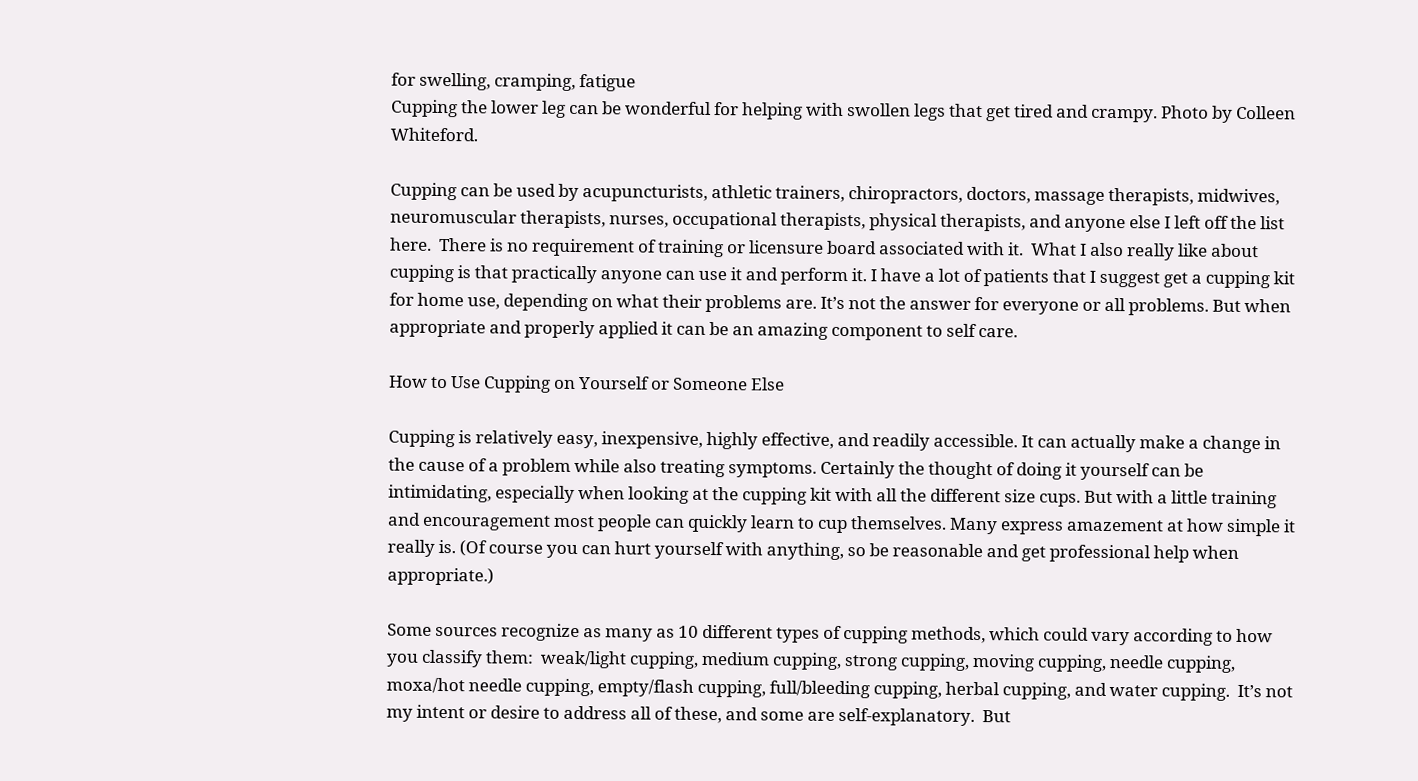for swelling, cramping, fatigue
Cupping the lower leg can be wonderful for helping with swollen legs that get tired and crampy. Photo by Colleen Whiteford.

Cupping can be used by acupuncturists, athletic trainers, chiropractors, doctors, massage therapists, midwives, neuromuscular therapists, nurses, occupational therapists, physical therapists, and anyone else I left off the list here.  There is no requirement of training or licensure board associated with it.  What I also really like about cupping is that practically anyone can use it and perform it. I have a lot of patients that I suggest get a cupping kit for home use, depending on what their problems are. It’s not the answer for everyone or all problems. But when appropriate and properly applied it can be an amazing component to self care.

How to Use Cupping on Yourself or Someone Else

Cupping is relatively easy, inexpensive, highly effective, and readily accessible. It can actually make a change in the cause of a problem while also treating symptoms. Certainly the thought of doing it yourself can be intimidating, especially when looking at the cupping kit with all the different size cups. But with a little training and encouragement most people can quickly learn to cup themselves. Many express amazement at how simple it really is. (Of course you can hurt yourself with anything, so be reasonable and get professional help when appropriate.)

Some sources recognize as many as 10 different types of cupping methods, which could vary according to how you classify them:  weak/light cupping, medium cupping, strong cupping, moving cupping, needle cupping, moxa/hot needle cupping, empty/flash cupping, full/bleeding cupping, herbal cupping, and water cupping.  It’s not my intent or desire to address all of these, and some are self-explanatory.  But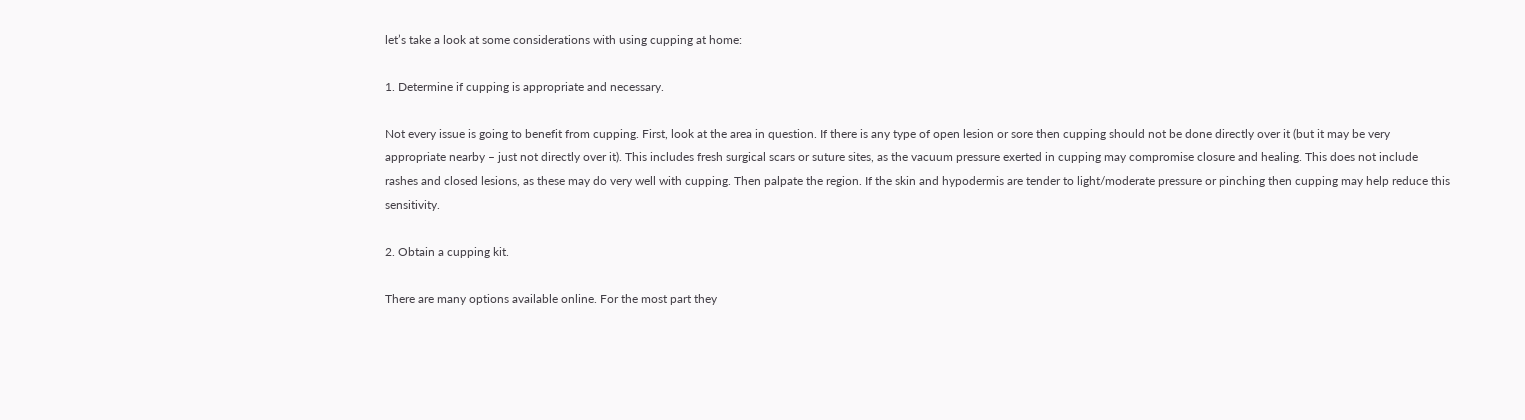let’s take a look at some considerations with using cupping at home:

1. Determine if cupping is appropriate and necessary.

Not every issue is going to benefit from cupping. First, look at the area in question. If there is any type of open lesion or sore then cupping should not be done directly over it (but it may be very appropriate nearby – just not directly over it). This includes fresh surgical scars or suture sites, as the vacuum pressure exerted in cupping may compromise closure and healing. This does not include rashes and closed lesions, as these may do very well with cupping. Then palpate the region. If the skin and hypodermis are tender to light/moderate pressure or pinching then cupping may help reduce this sensitivity.

2. Obtain a cupping kit.

There are many options available online. For the most part they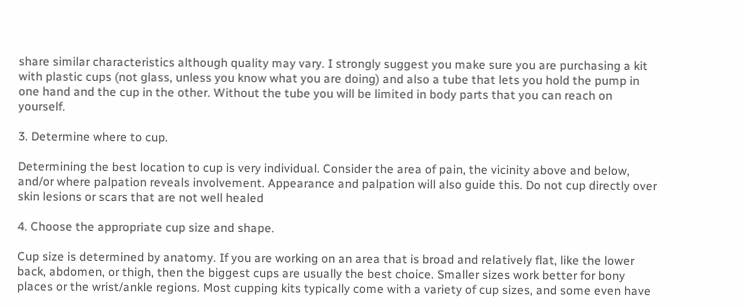share similar characteristics although quality may vary. I strongly suggest you make sure you are purchasing a kit with plastic cups (not glass, unless you know what you are doing) and also a tube that lets you hold the pump in one hand and the cup in the other. Without the tube you will be limited in body parts that you can reach on yourself.

3. Determine where to cup.

Determining the best location to cup is very individual. Consider the area of pain, the vicinity above and below, and/or where palpation reveals involvement. Appearance and palpation will also guide this. Do not cup directly over skin lesions or scars that are not well healed

4. Choose the appropriate cup size and shape.

Cup size is determined by anatomy. If you are working on an area that is broad and relatively flat, like the lower back, abdomen, or thigh, then the biggest cups are usually the best choice. Smaller sizes work better for bony places or the wrist/ankle regions. Most cupping kits typically come with a variety of cup sizes, and some even have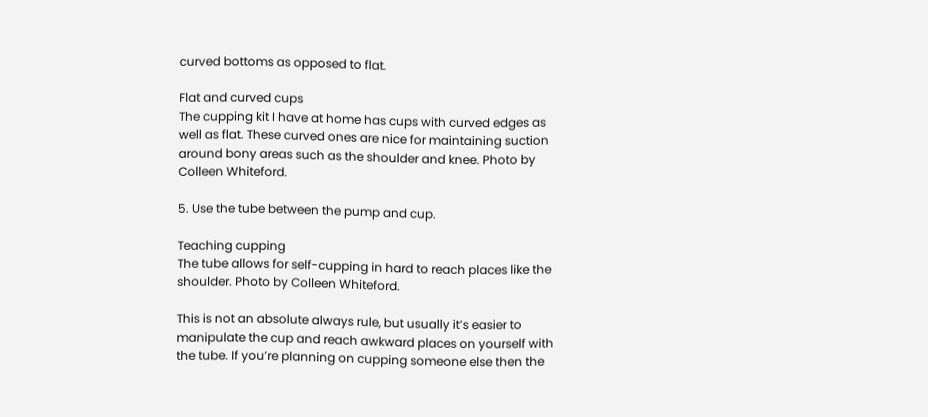curved bottoms as opposed to flat.

Flat and curved cups
The cupping kit I have at home has cups with curved edges as well as flat. These curved ones are nice for maintaining suction around bony areas such as the shoulder and knee. Photo by Colleen Whiteford.

5. Use the tube between the pump and cup.

Teaching cupping
The tube allows for self-cupping in hard to reach places like the shoulder. Photo by Colleen Whiteford.

This is not an absolute always rule, but usually it’s easier to manipulate the cup and reach awkward places on yourself with the tube. If you’re planning on cupping someone else then the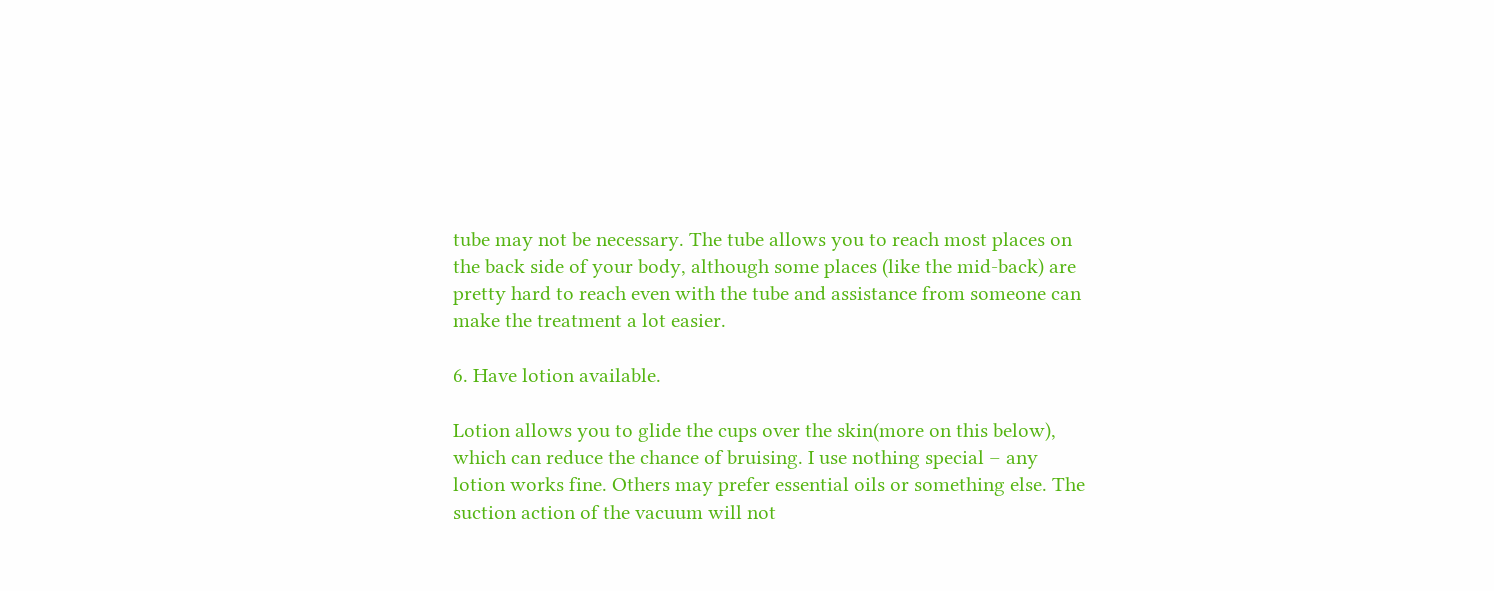tube may not be necessary. The tube allows you to reach most places on the back side of your body, although some places (like the mid-back) are pretty hard to reach even with the tube and assistance from someone can make the treatment a lot easier.

6. Have lotion available.

Lotion allows you to glide the cups over the skin(more on this below), which can reduce the chance of bruising. I use nothing special – any lotion works fine. Others may prefer essential oils or something else. The suction action of the vacuum will not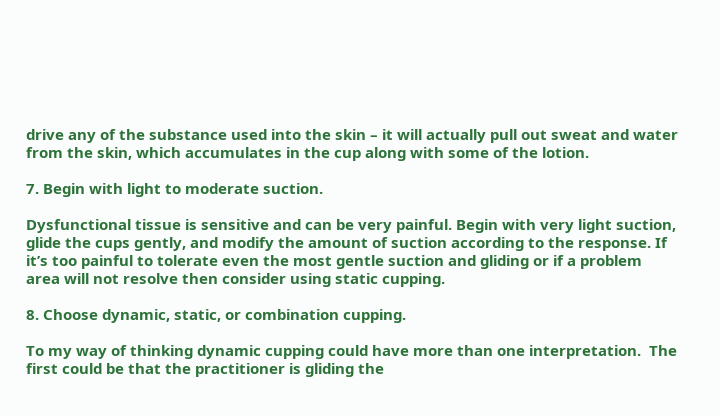drive any of the substance used into the skin – it will actually pull out sweat and water from the skin, which accumulates in the cup along with some of the lotion.

7. Begin with light to moderate suction.

Dysfunctional tissue is sensitive and can be very painful. Begin with very light suction, glide the cups gently, and modify the amount of suction according to the response. If it’s too painful to tolerate even the most gentle suction and gliding or if a problem area will not resolve then consider using static cupping.

8. Choose dynamic, static, or combination cupping.

To my way of thinking dynamic cupping could have more than one interpretation.  The first could be that the practitioner is gliding the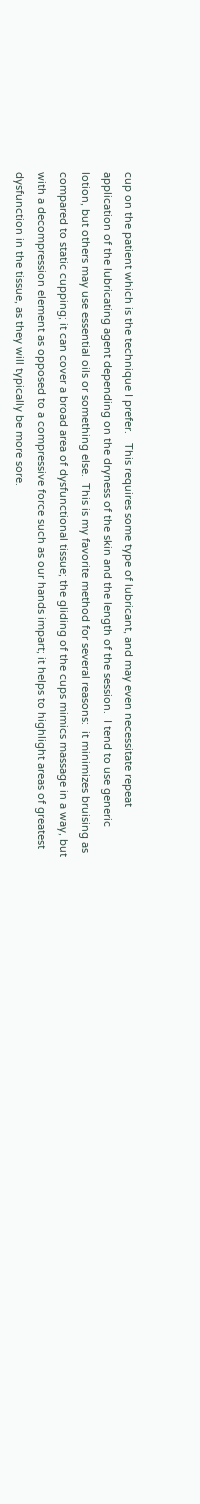cup on the patient which is the technique I prefer.   This requires some type of lubricant, and may even necessitate repeat application of the lubricating agent depending on the dryness of the skin and the length of the session.  I tend to use generic lotion, but others may use essential oils or something else.  This is my favorite method for several reasons:  it minimizes bruising as compared to static cupping; it can cover a broad area of dysfunctional tissue; the gliding of the cups mimics massage in a way, but with a decompression element as opposed to a compressive force such as our hands impart; it helps to highlight areas of greatest dysfunction in the tissue, as they will typically be more sore.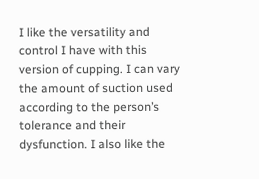I like the versatility and control I have with this version of cupping. I can vary the amount of suction used according to the person’s tolerance and their dysfunction. I also like the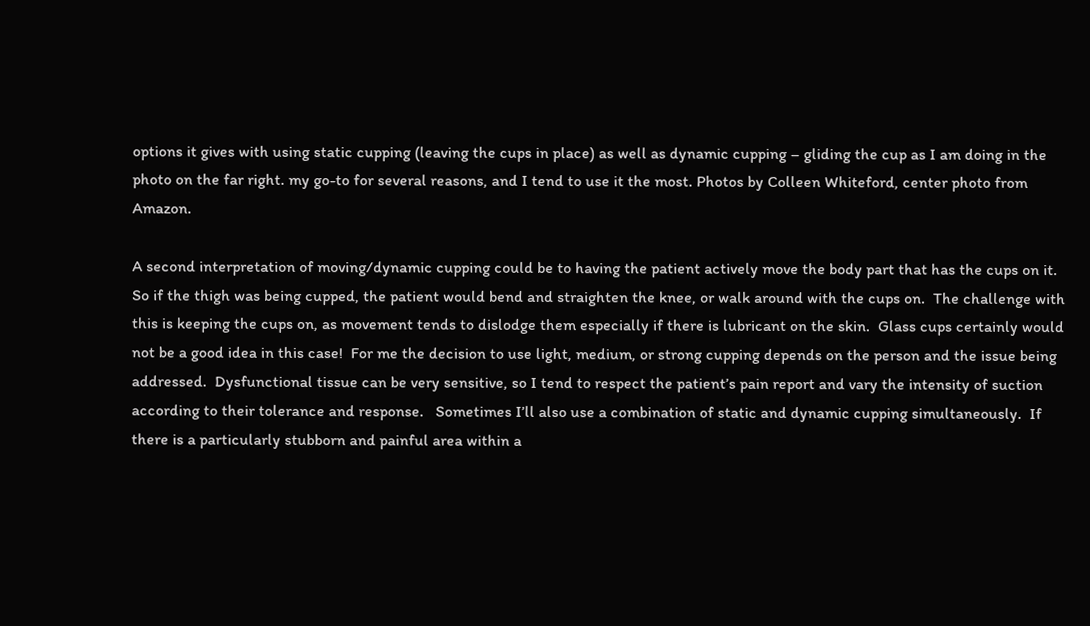options it gives with using static cupping (leaving the cups in place) as well as dynamic cupping – gliding the cup as I am doing in the photo on the far right. my go-to for several reasons, and I tend to use it the most. Photos by Colleen Whiteford, center photo from Amazon.

A second interpretation of moving/dynamic cupping could be to having the patient actively move the body part that has the cups on it.  So if the thigh was being cupped, the patient would bend and straighten the knee, or walk around with the cups on.  The challenge with this is keeping the cups on, as movement tends to dislodge them especially if there is lubricant on the skin.  Glass cups certainly would not be a good idea in this case!  For me the decision to use light, medium, or strong cupping depends on the person and the issue being addressed.  Dysfunctional tissue can be very sensitive, so I tend to respect the patient’s pain report and vary the intensity of suction according to their tolerance and response.   Sometimes I’ll also use a combination of static and dynamic cupping simultaneously.  If there is a particularly stubborn and painful area within a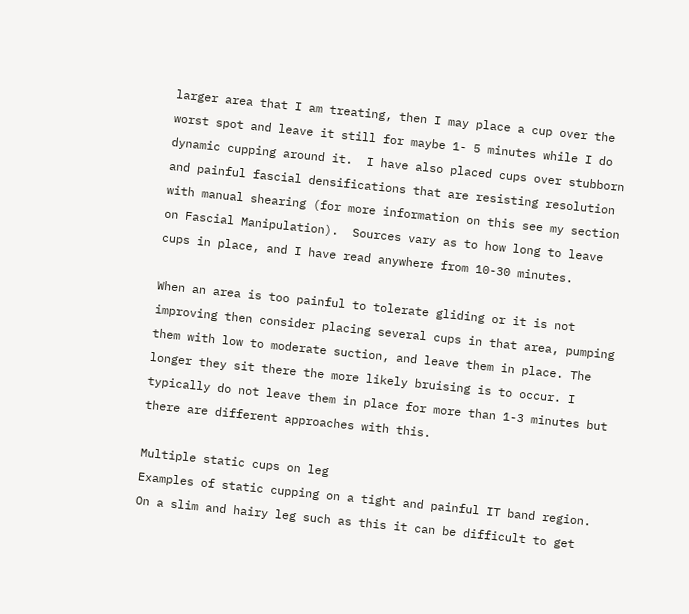larger area that I am treating, then I may place a cup over the worst spot and leave it still for maybe 1- 5 minutes while I do dynamic cupping around it.  I have also placed cups over stubborn and painful fascial densifications that are resisting resolution with manual shearing (for more information on this see my section on Fascial Manipulation).  Sources vary as to how long to leave cups in place, and I have read anywhere from 10-30 minutes.

When an area is too painful to tolerate gliding or it is not improving then consider placing several cups in that area, pumping them with low to moderate suction, and leave them in place. The longer they sit there the more likely bruising is to occur. I typically do not leave them in place for more than 1-3 minutes but there are different approaches with this.

Multiple static cups on leg
Examples of static cupping on a tight and painful IT band region. On a slim and hairy leg such as this it can be difficult to get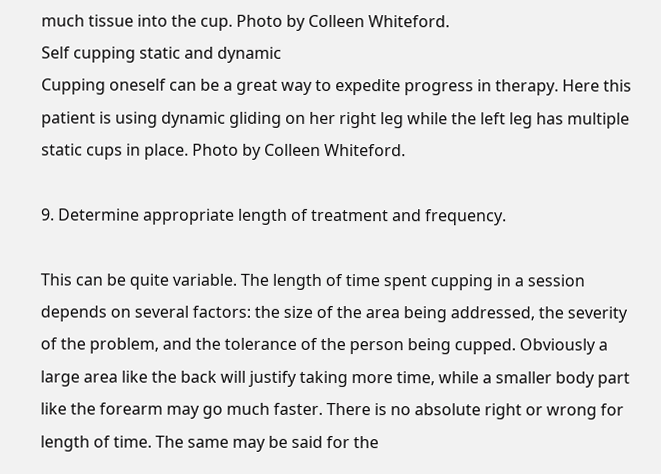much tissue into the cup. Photo by Colleen Whiteford.
Self cupping static and dynamic
Cupping oneself can be a great way to expedite progress in therapy. Here this patient is using dynamic gliding on her right leg while the left leg has multiple static cups in place. Photo by Colleen Whiteford.

9. Determine appropriate length of treatment and frequency.

This can be quite variable. The length of time spent cupping in a session depends on several factors: the size of the area being addressed, the severity of the problem, and the tolerance of the person being cupped. Obviously a large area like the back will justify taking more time, while a smaller body part like the forearm may go much faster. There is no absolute right or wrong for length of time. The same may be said for the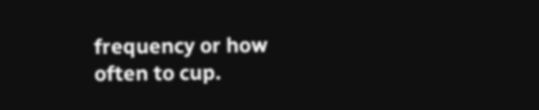frequency or how often to cup.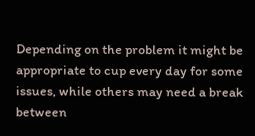Depending on the problem it might be appropriate to cup every day for some issues, while others may need a break between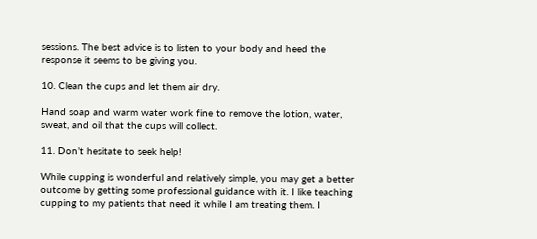sessions. The best advice is to listen to your body and heed the response it seems to be giving you.

10. Clean the cups and let them air dry.

Hand soap and warm water work fine to remove the lotion, water, sweat, and oil that the cups will collect.

11. Don’t hesitate to seek help!

While cupping is wonderful and relatively simple, you may get a better outcome by getting some professional guidance with it. I like teaching cupping to my patients that need it while I am treating them. I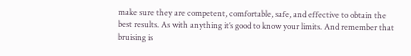make sure they are competent, comfortable, safe, and effective to obtain the best results. As with anything it’s good to know your limits. And remember that bruising is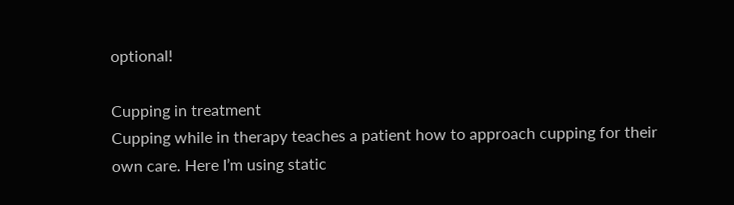optional!

Cupping in treatment
Cupping while in therapy teaches a patient how to approach cupping for their own care. Here I’m using static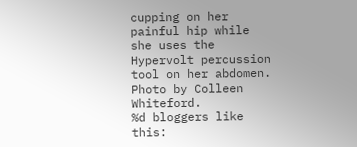cupping on her painful hip while she uses the Hypervolt percussion tool on her abdomen. Photo by Colleen Whiteford.
%d bloggers like this: